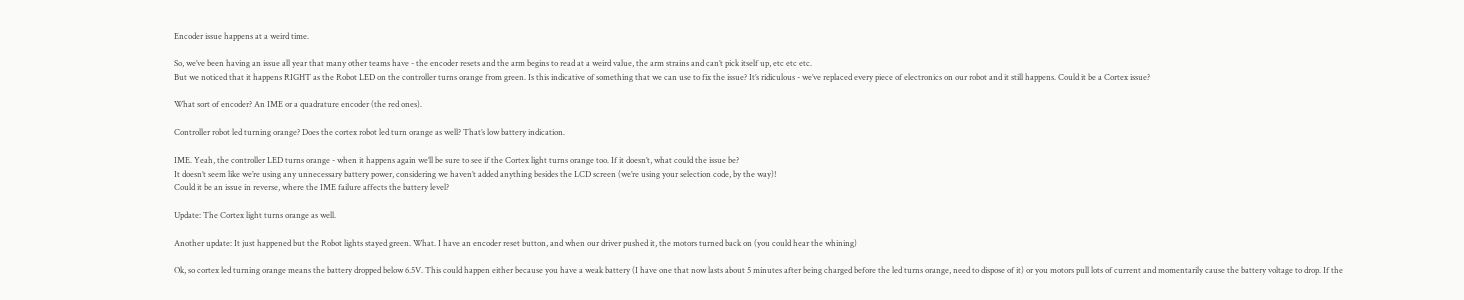Encoder issue happens at a weird time.

So, we’ve been having an issue all year that many other teams have - the encoder resets and the arm begins to read at a weird value, the arm strains and can’t pick itself up, etc etc etc.
But we noticed that it happens RIGHT as the Robot LED on the controller turns orange from green. Is this indicative of something that we can use to fix the issue? It’s ridiculous - we’ve replaced every piece of electronics on our robot and it still happens. Could it be a Cortex issue?

What sort of encoder? An IME or a quadrature encoder (the red ones).

Controller robot led turning orange? Does the cortex robot led turn orange as well? That’s low battery indication.

IME. Yeah, the controller LED turns orange - when it happens again we’ll be sure to see if the Cortex light turns orange too. If it doesn’t, what could the issue be?
It doesn’t seem like we’re using any unnecessary battery power, considering we haven’t added anything besides the LCD screen (we’re using your selection code, by the way)!
Could it be an issue in reverse, where the IME failure affects the battery level?

Update: The Cortex light turns orange as well.

Another update: It just happened but the Robot lights stayed green. What. I have an encoder reset button, and when our driver pushed it, the motors turned back on (you could hear the whining)

Ok, so cortex led turning orange means the battery dropped below 6.5V. This could happen either because you have a weak battery (I have one that now lasts about 5 minutes after being charged before the led turns orange, need to dispose of it) or you motors pull lots of current and momentarily cause the battery voltage to drop. If the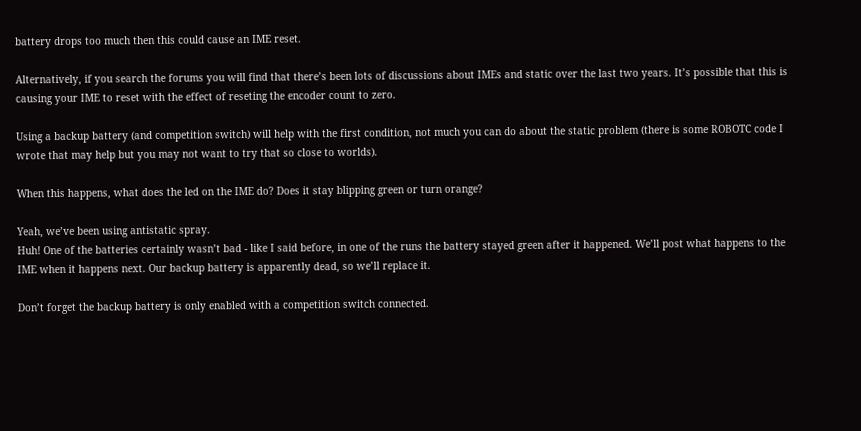battery drops too much then this could cause an IME reset.

Alternatively, if you search the forums you will find that there’s been lots of discussions about IMEs and static over the last two years. It’s possible that this is causing your IME to reset with the effect of reseting the encoder count to zero.

Using a backup battery (and competition switch) will help with the first condition, not much you can do about the static problem (there is some ROBOTC code I wrote that may help but you may not want to try that so close to worlds).

When this happens, what does the led on the IME do? Does it stay blipping green or turn orange?

Yeah, we’ve been using antistatic spray.
Huh! One of the batteries certainly wasn’t bad - like I said before, in one of the runs the battery stayed green after it happened. We’ll post what happens to the IME when it happens next. Our backup battery is apparently dead, so we’ll replace it.

Don’t forget the backup battery is only enabled with a competition switch connected.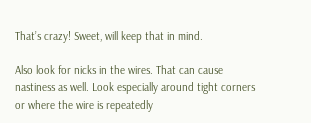That’s crazy! Sweet, will keep that in mind.

Also look for nicks in the wires. That can cause nastiness as well. Look especially around tight corners or where the wire is repeatedly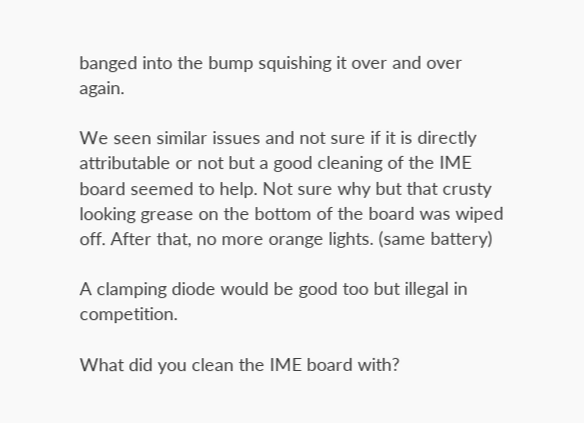banged into the bump squishing it over and over again.

We seen similar issues and not sure if it is directly attributable or not but a good cleaning of the IME board seemed to help. Not sure why but that crusty looking grease on the bottom of the board was wiped off. After that, no more orange lights. (same battery)

A clamping diode would be good too but illegal in competition.

What did you clean the IME board with?